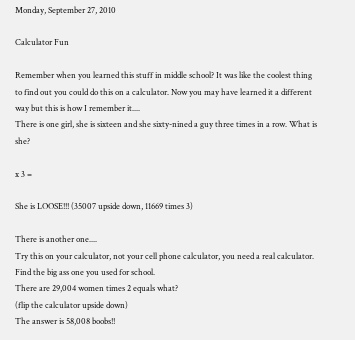Monday, September 27, 2010

Calculator Fun

Remember when you learned this stuff in middle school? It was like the coolest thing to find out you could do this on a calculator. Now you may have learned it a different way but this is how I remember it....
There is one girl, she is sixteen and she sixty-nined a guy three times in a row. What is she?

x 3 =

She is LOOSE!!! (35007 upside down, 11669 times 3)

There is another one....
Try this on your calculator, not your cell phone calculator, you need a real calculator. Find the big ass one you used for school.
There are 29,004 women times 2 equals what?
(flip the calculator upside down)
The answer is 58,008 boobs!!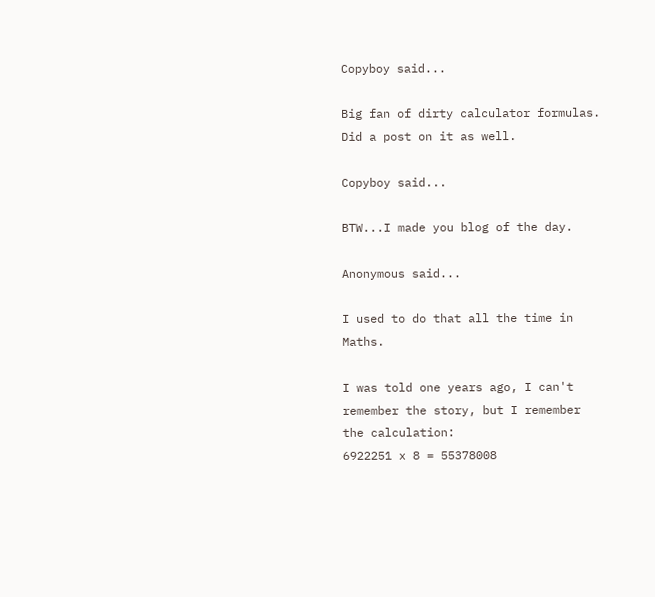Copyboy said...

Big fan of dirty calculator formulas. Did a post on it as well.

Copyboy said...

BTW...I made you blog of the day.

Anonymous said...

I used to do that all the time in Maths.

I was told one years ago, I can't remember the story, but I remember the calculation:
6922251 x 8 = 55378008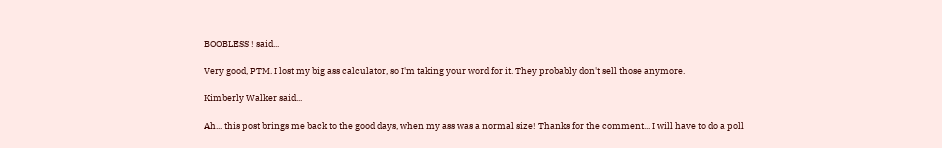BOOBLESS ! said...

Very good, PTM. I lost my big ass calculator, so I'm taking your word for it. They probably don't sell those anymore.

Kimberly Walker said...

Ah... this post brings me back to the good days, when my ass was a normal size! Thanks for the comment... I will have to do a poll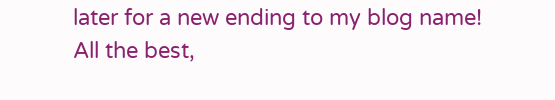later for a new ending to my blog name!
All the best,